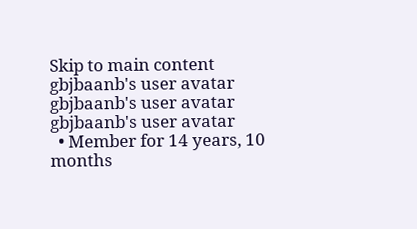Skip to main content
gbjbaanb's user avatar
gbjbaanb's user avatar
gbjbaanb's user avatar
  • Member for 14 years, 10 months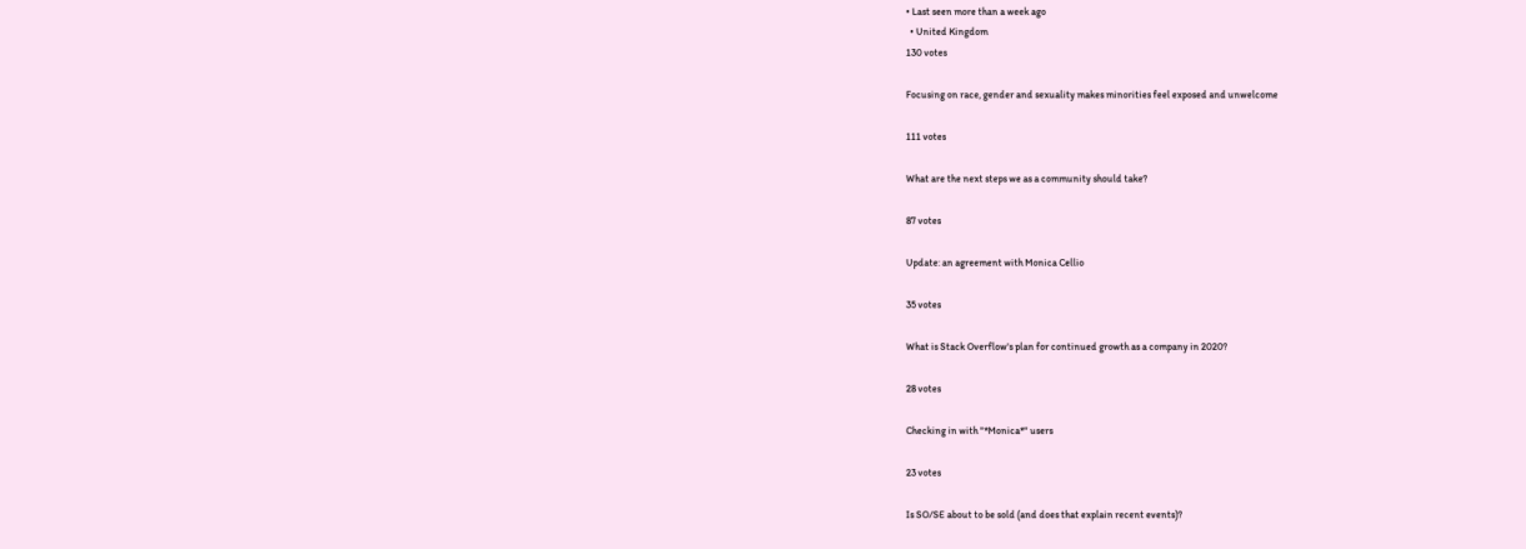• Last seen more than a week ago
  • United Kingdom
130 votes

Focusing on race, gender and sexuality makes minorities feel exposed and unwelcome

111 votes

What are the next steps we as a community should take?

87 votes

Update: an agreement with Monica Cellio

35 votes

What is Stack Overflow's plan for continued growth as a company in 2020?

28 votes

Checking in with "*Monica*" users

23 votes

Is SO/SE about to be sold (and does that explain recent events)?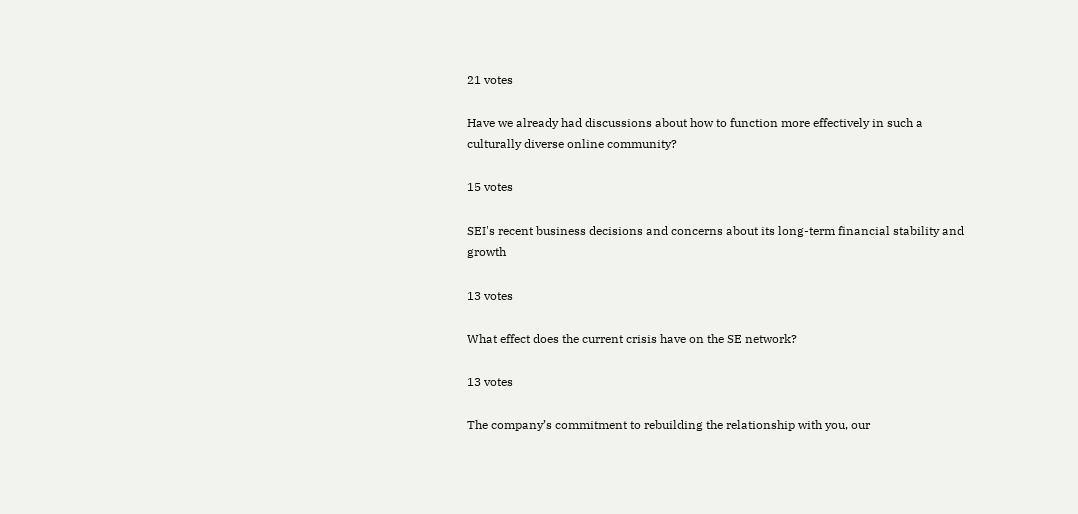21 votes

Have we already had discussions about how to function more effectively in such a culturally diverse online community?

15 votes

SEI's recent business decisions and concerns about its long-term financial stability and growth

13 votes

What effect does the current crisis have on the SE network?

13 votes

The company’s commitment to rebuilding the relationship with you, our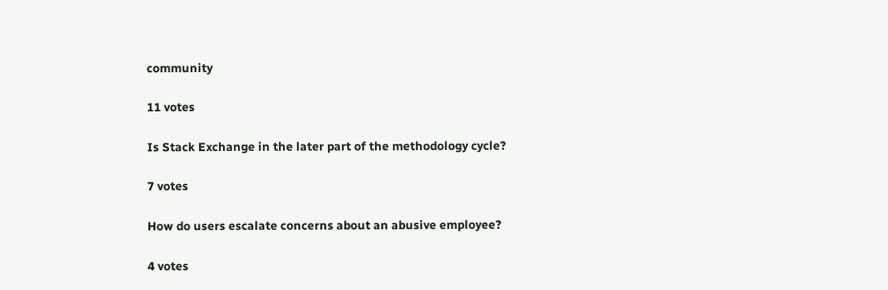community

11 votes

Is Stack Exchange in the later part of the methodology cycle?

7 votes

How do users escalate concerns about an abusive employee?

4 votes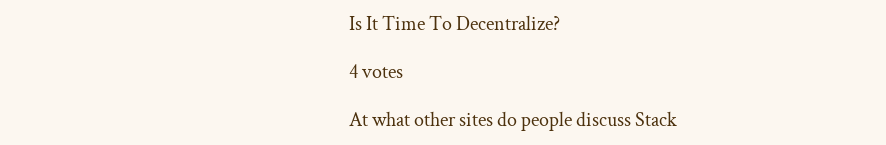Is It Time To Decentralize?

4 votes

At what other sites do people discuss Stack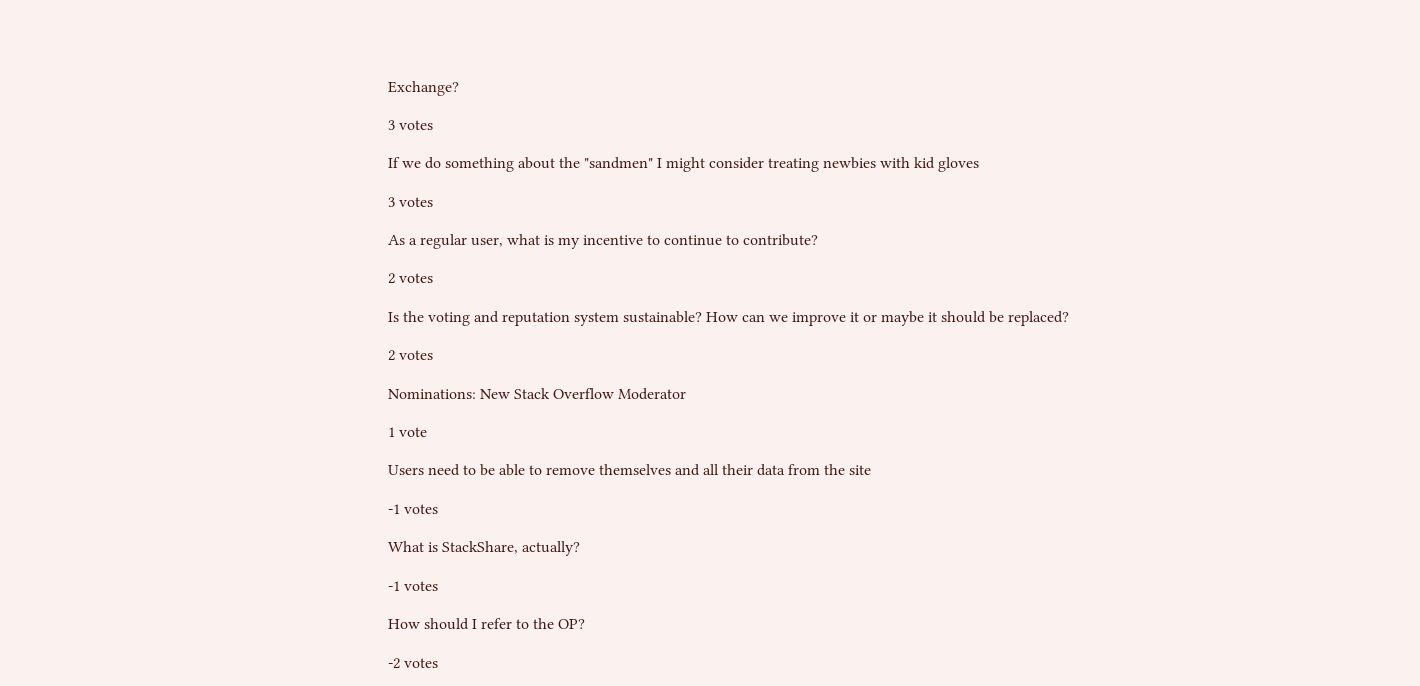Exchange?

3 votes

If we do something about the "sandmen" I might consider treating newbies with kid gloves

3 votes

As a regular user, what is my incentive to continue to contribute?

2 votes

Is the voting and reputation system sustainable? How can we improve it or maybe it should be replaced?

2 votes

Nominations: New Stack Overflow Moderator

1 vote

Users need to be able to remove themselves and all their data from the site

-1 votes

What is StackShare, actually?

-1 votes

How should I refer to the OP?

-2 votes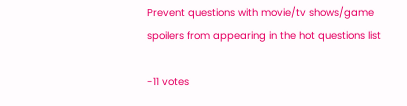Prevent questions with movie/tv shows/game spoilers from appearing in the hot questions list

-11 votes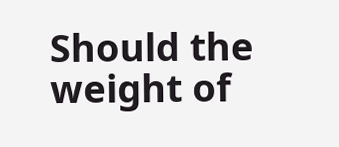Should the weight of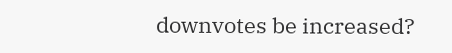downvotes be increased?